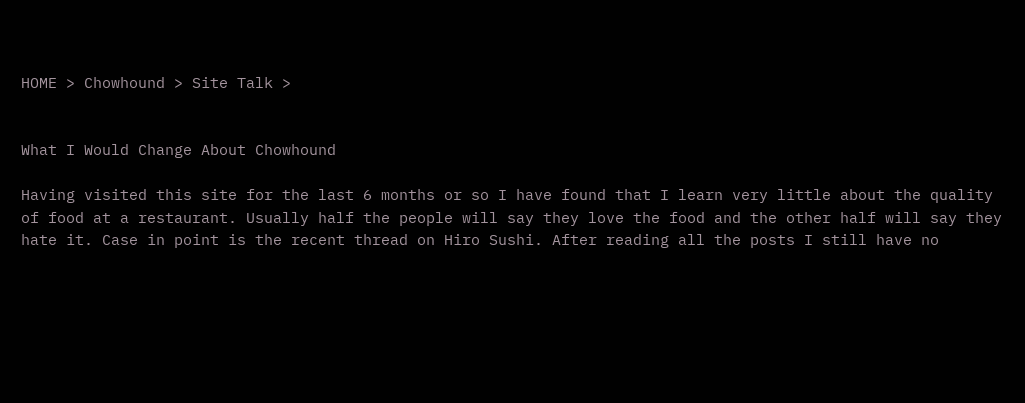HOME > Chowhound > Site Talk >


What I Would Change About Chowhound

Having visited this site for the last 6 months or so I have found that I learn very little about the quality of food at a restaurant. Usually half the people will say they love the food and the other half will say they hate it. Case in point is the recent thread on Hiro Sushi. After reading all the posts I still have no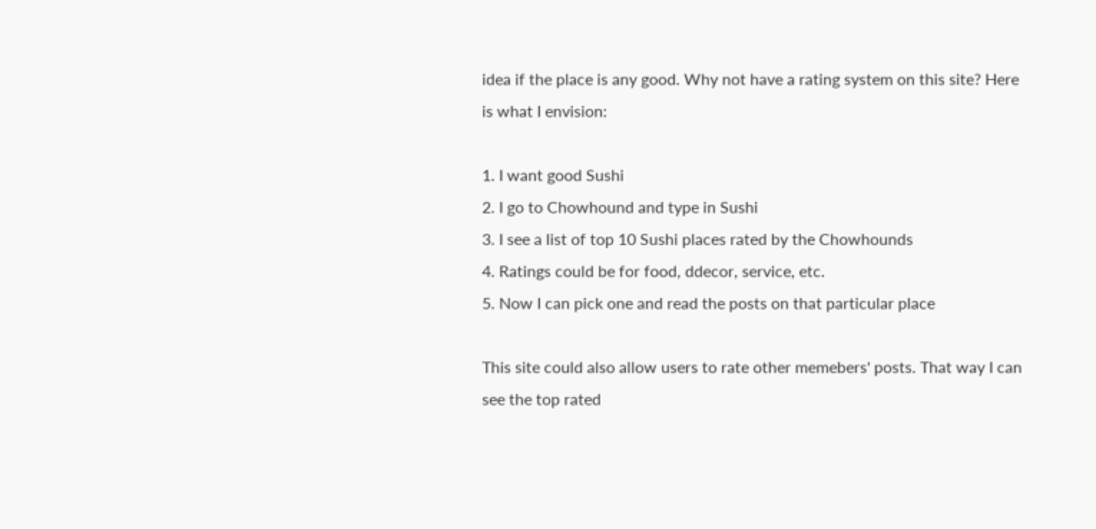idea if the place is any good. Why not have a rating system on this site? Here is what I envision:

1. I want good Sushi
2. I go to Chowhound and type in Sushi
3. I see a list of top 10 Sushi places rated by the Chowhounds
4. Ratings could be for food, ddecor, service, etc.
5. Now I can pick one and read the posts on that particular place

This site could also allow users to rate other memebers' posts. That way I can see the top rated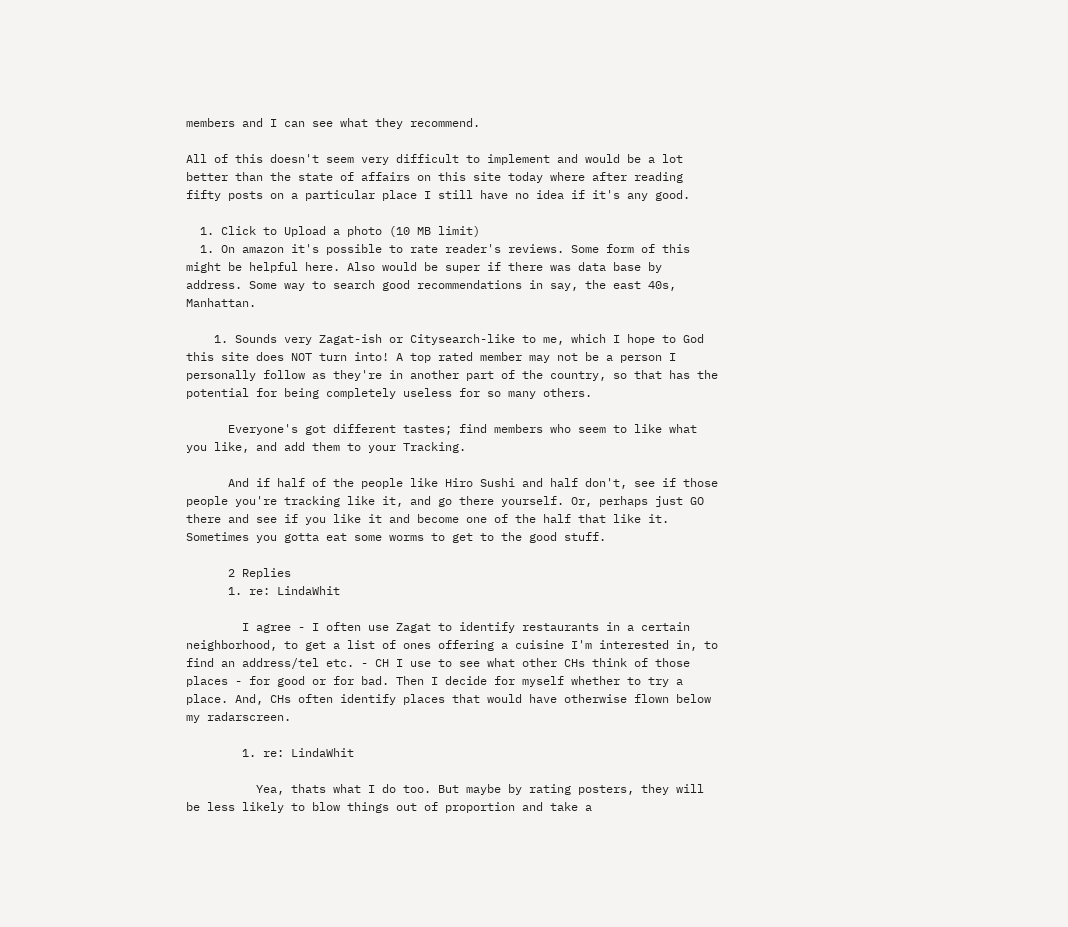members and I can see what they recommend.

All of this doesn't seem very difficult to implement and would be a lot better than the state of affairs on this site today where after reading fifty posts on a particular place I still have no idea if it's any good.

  1. Click to Upload a photo (10 MB limit)
  1. On amazon it's possible to rate reader's reviews. Some form of this might be helpful here. Also would be super if there was data base by address. Some way to search good recommendations in say, the east 40s, Manhattan.

    1. Sounds very Zagat-ish or Citysearch-like to me, which I hope to God this site does NOT turn into! A top rated member may not be a person I personally follow as they're in another part of the country, so that has the potential for being completely useless for so many others.

      Everyone's got different tastes; find members who seem to like what you like, and add them to your Tracking.

      And if half of the people like Hiro Sushi and half don't, see if those people you're tracking like it, and go there yourself. Or, perhaps just GO there and see if you like it and become one of the half that like it. Sometimes you gotta eat some worms to get to the good stuff.

      2 Replies
      1. re: LindaWhit

        I agree - I often use Zagat to identify restaurants in a certain neighborhood, to get a list of ones offering a cuisine I'm interested in, to find an address/tel etc. - CH I use to see what other CHs think of those places - for good or for bad. Then I decide for myself whether to try a place. And, CHs often identify places that would have otherwise flown below my radarscreen.

        1. re: LindaWhit

          Yea, thats what I do too. But maybe by rating posters, they will be less likely to blow things out of proportion and take a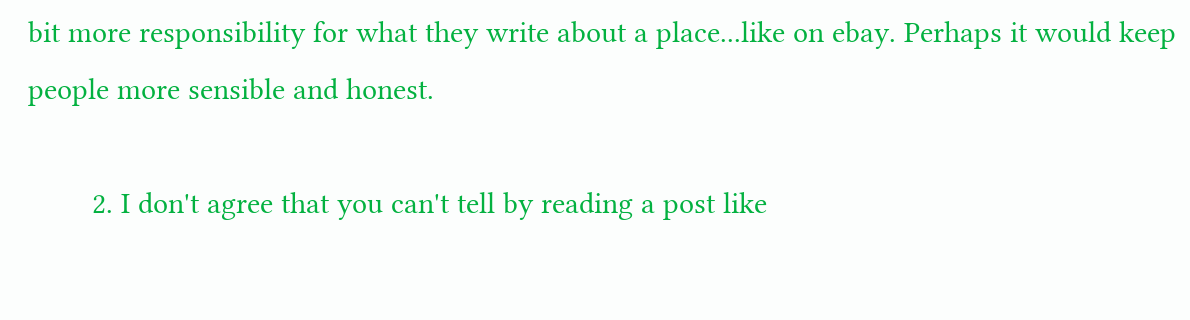bit more responsibility for what they write about a place...like on ebay. Perhaps it would keep people more sensible and honest.

        2. I don't agree that you can't tell by reading a post like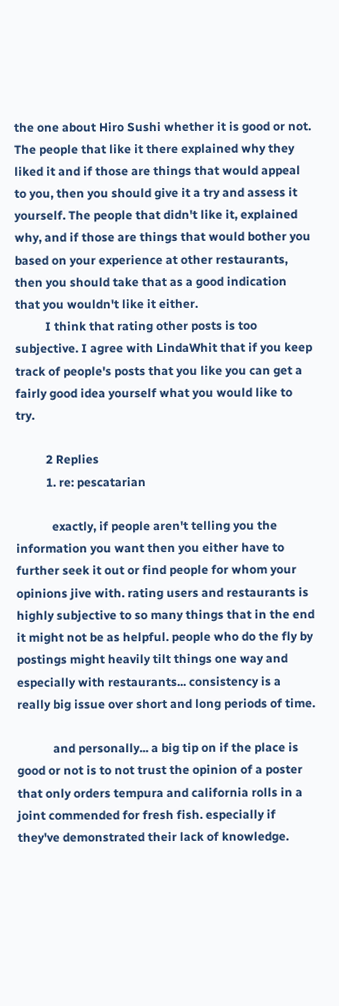the one about Hiro Sushi whether it is good or not. The people that like it there explained why they liked it and if those are things that would appeal to you, then you should give it a try and assess it yourself. The people that didn't like it, explained why, and if those are things that would bother you based on your experience at other restaurants, then you should take that as a good indication that you wouldn't like it either.
          I think that rating other posts is too subjective. I agree with LindaWhit that if you keep track of people's posts that you like you can get a fairly good idea yourself what you would like to try.

          2 Replies
          1. re: pescatarian

            exactly, if people aren't telling you the information you want then you either have to further seek it out or find people for whom your opinions jive with. rating users and restaurants is highly subjective to so many things that in the end it might not be as helpful. people who do the fly by postings might heavily tilt things one way and especially with restaurants... consistency is a really big issue over short and long periods of time.

            and personally... a big tip on if the place is good or not is to not trust the opinion of a poster that only orders tempura and california rolls in a joint commended for fresh fish. especially if they've demonstrated their lack of knowledge.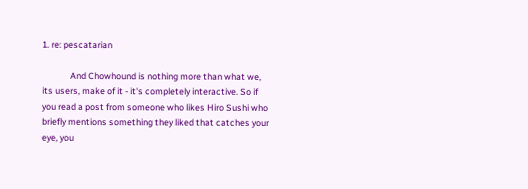1. re: pescatarian

              And Chowhound is nothing more than what we, its users, make of it - it's completely interactive. So if you read a post from someone who likes Hiro Sushi who briefly mentions something they liked that catches your eye, you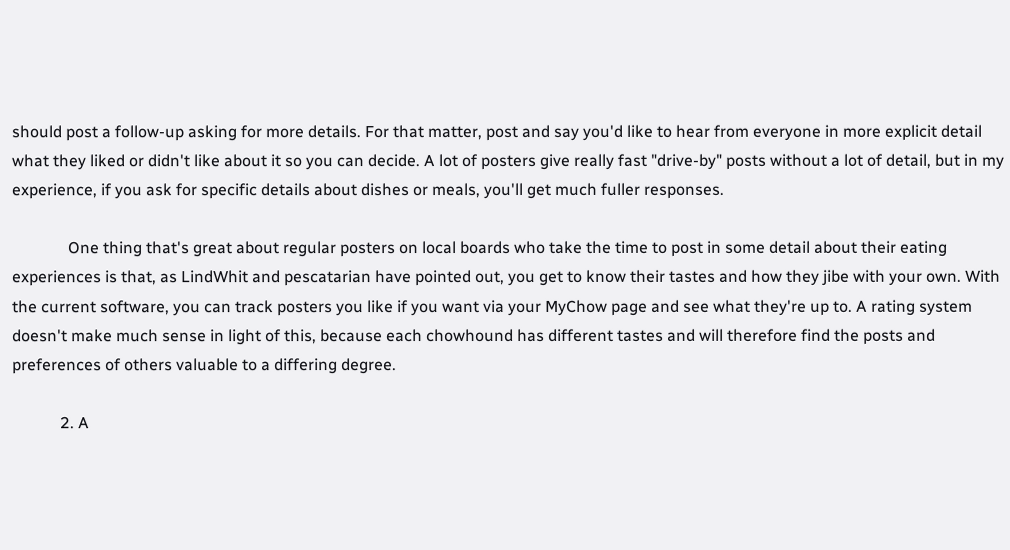should post a follow-up asking for more details. For that matter, post and say you'd like to hear from everyone in more explicit detail what they liked or didn't like about it so you can decide. A lot of posters give really fast "drive-by" posts without a lot of detail, but in my experience, if you ask for specific details about dishes or meals, you'll get much fuller responses.

              One thing that's great about regular posters on local boards who take the time to post in some detail about their eating experiences is that, as LindWhit and pescatarian have pointed out, you get to know their tastes and how they jibe with your own. With the current software, you can track posters you like if you want via your MyChow page and see what they're up to. A rating system doesn't make much sense in light of this, because each chowhound has different tastes and will therefore find the posts and preferences of others valuable to a differing degree.

            2. A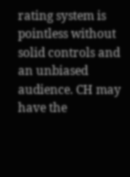rating system is pointless without solid controls and an unbiased audience. CH may have the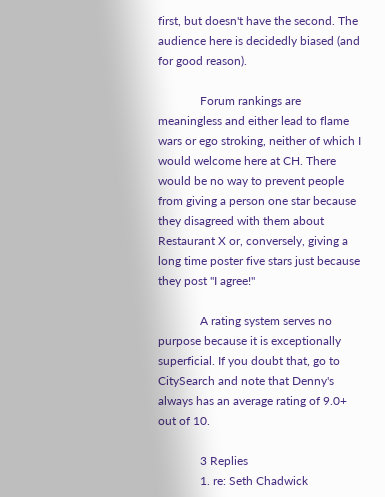first, but doesn't have the second. The audience here is decidedly biased (and for good reason).

              Forum rankings are meaningless and either lead to flame wars or ego stroking, neither of which I would welcome here at CH. There would be no way to prevent people from giving a person one star because they disagreed with them about Restaurant X or, conversely, giving a long time poster five stars just because they post "I agree!"

              A rating system serves no purpose because it is exceptionally superficial. If you doubt that, go to CitySearch and note that Denny's always has an average rating of 9.0+ out of 10.

              3 Replies
              1. re: Seth Chadwick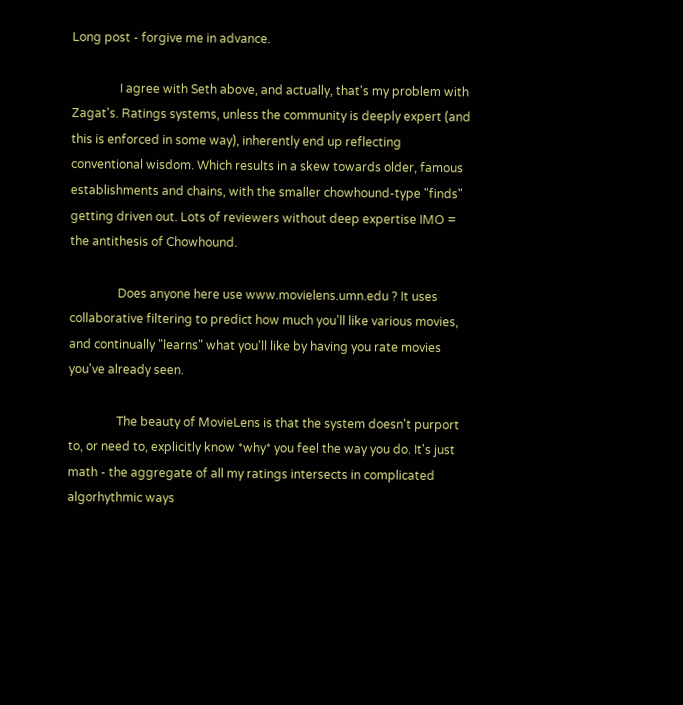Long post - forgive me in advance.

                I agree with Seth above, and actually, that's my problem with Zagat's. Ratings systems, unless the community is deeply expert (and this is enforced in some way), inherently end up reflecting conventional wisdom. Which results in a skew towards older, famous establishments and chains, with the smaller chowhound-type "finds" getting driven out. Lots of reviewers without deep expertise IMO = the antithesis of Chowhound.

                Does anyone here use www.movielens.umn.edu ? It uses collaborative filtering to predict how much you'll like various movies, and continually "learns" what you'll like by having you rate movies you've already seen.

                The beauty of MovieLens is that the system doesn't purport to, or need to, explicitly know *why* you feel the way you do. It's just math - the aggregate of all my ratings intersects in complicated algorhythmic ways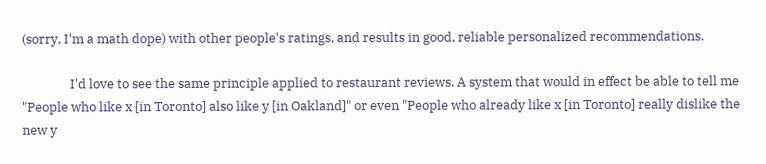(sorry, I'm a math dope) with other people's ratings, and results in good, reliable personalized recommendations.

                I'd love to see the same principle applied to restaurant reviews. A system that would in effect be able to tell me "People who like x [in Toronto] also like y [in Oakland]" or even "People who already like x [in Toronto] really dislike the new y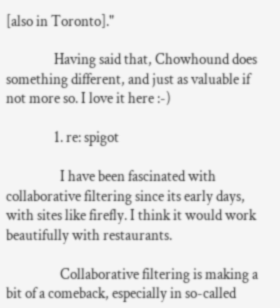[also in Toronto]."

                Having said that, Chowhound does something different, and just as valuable if not more so. I love it here :-)

                1. re: spigot

                  I have been fascinated with collaborative filtering since its early days, with sites like firefly. I think it would work beautifully with restaurants.

                  Collaborative filtering is making a bit of a comeback, especially in so-called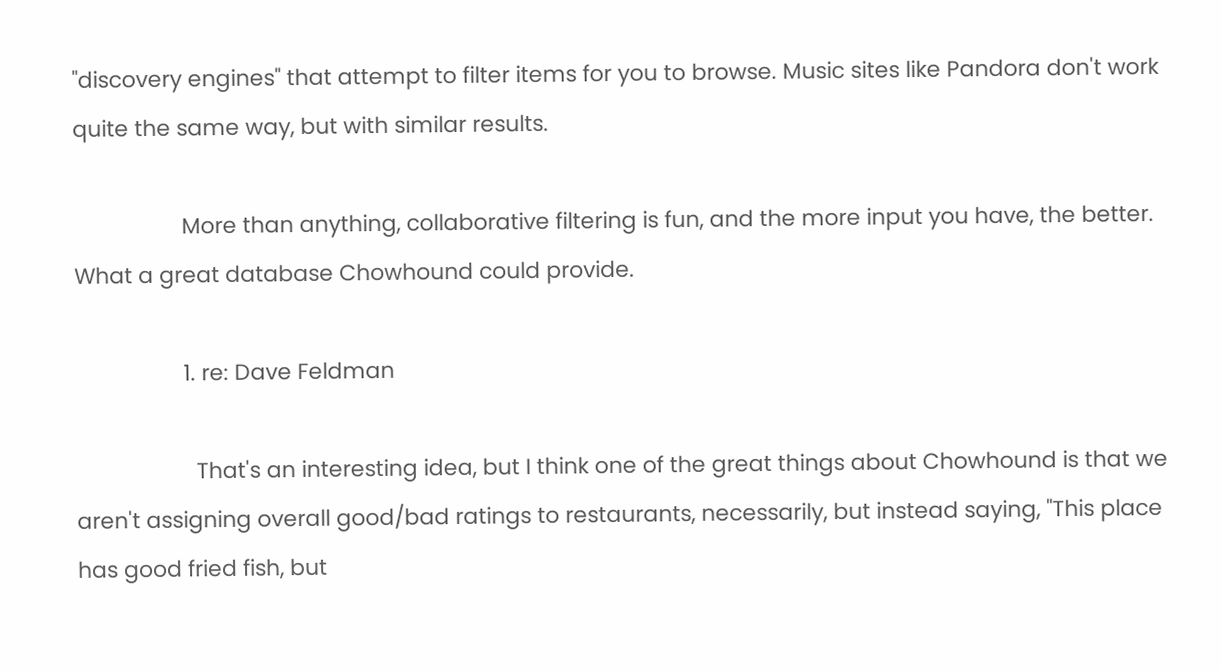"discovery engines" that attempt to filter items for you to browse. Music sites like Pandora don't work quite the same way, but with similar results.

                  More than anything, collaborative filtering is fun, and the more input you have, the better. What a great database Chowhound could provide.

                  1. re: Dave Feldman

                    That's an interesting idea, but I think one of the great things about Chowhound is that we aren't assigning overall good/bad ratings to restaurants, necessarily, but instead saying, "This place has good fried fish, but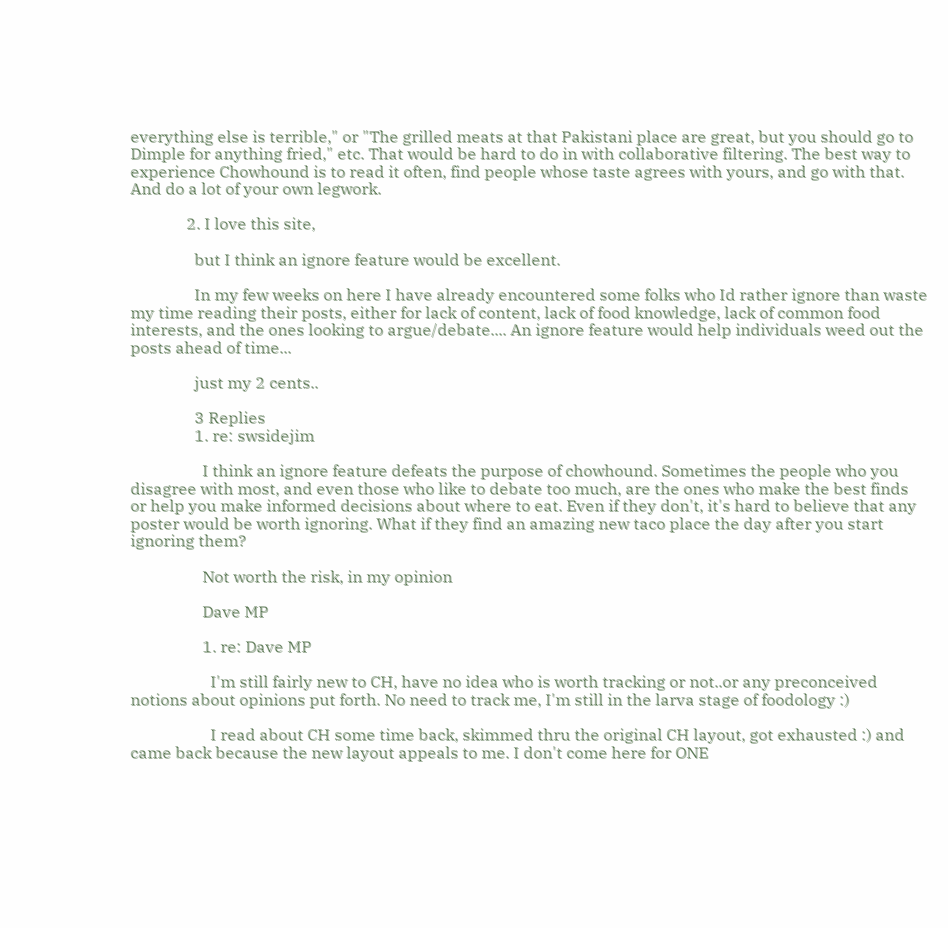everything else is terrible," or "The grilled meats at that Pakistani place are great, but you should go to Dimple for anything fried," etc. That would be hard to do in with collaborative filtering. The best way to experience Chowhound is to read it often, find people whose taste agrees with yours, and go with that. And do a lot of your own legwork.

              2. I love this site,

                but I think an ignore feature would be excellent.

                In my few weeks on here I have already encountered some folks who Id rather ignore than waste my time reading their posts, either for lack of content, lack of food knowledge, lack of common food interests, and the ones looking to argue/debate.... An ignore feature would help individuals weed out the posts ahead of time...

                just my 2 cents..

                3 Replies
                1. re: swsidejim

                  I think an ignore feature defeats the purpose of chowhound. Sometimes the people who you disagree with most, and even those who like to debate too much, are the ones who make the best finds or help you make informed decisions about where to eat. Even if they don't, it's hard to believe that any poster would be worth ignoring. What if they find an amazing new taco place the day after you start ignoring them?

                  Not worth the risk, in my opinion

                  Dave MP

                  1. re: Dave MP

                    I'm still fairly new to CH, have no idea who is worth tracking or not..or any preconceived notions about opinions put forth. No need to track me, I'm still in the larva stage of foodology :)

                    I read about CH some time back, skimmed thru the original CH layout, got exhausted :) and came back because the new layout appeals to me. I don't come here for ONE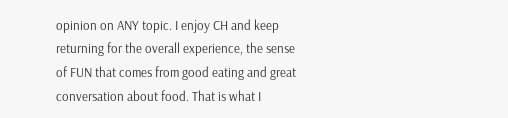opinion on ANY topic. I enjoy CH and keep returning for the overall experience, the sense of FUN that comes from good eating and great conversation about food. That is what I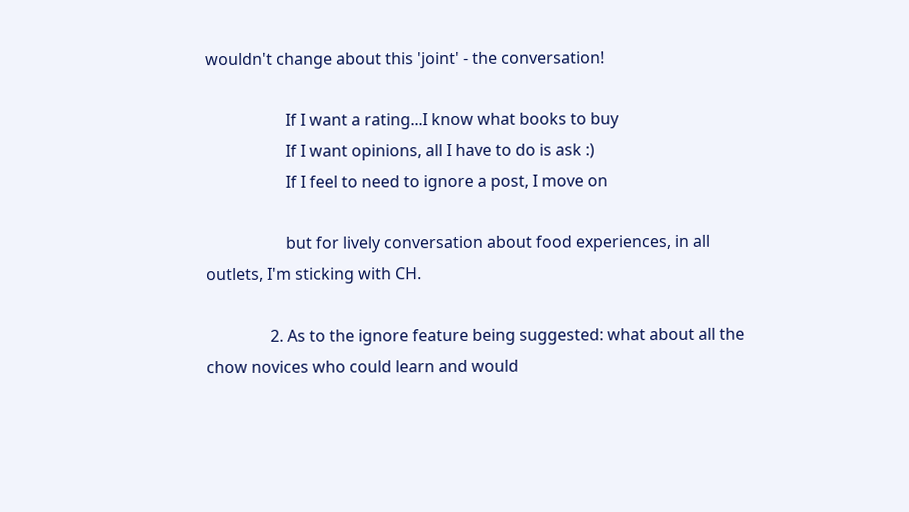wouldn't change about this 'joint' - the conversation!

                    If I want a rating...I know what books to buy
                    If I want opinions, all I have to do is ask :)
                    If I feel to need to ignore a post, I move on

                    but for lively conversation about food experiences, in all outlets, I'm sticking with CH.

                2. As to the ignore feature being suggested: what about all the chow novices who could learn and would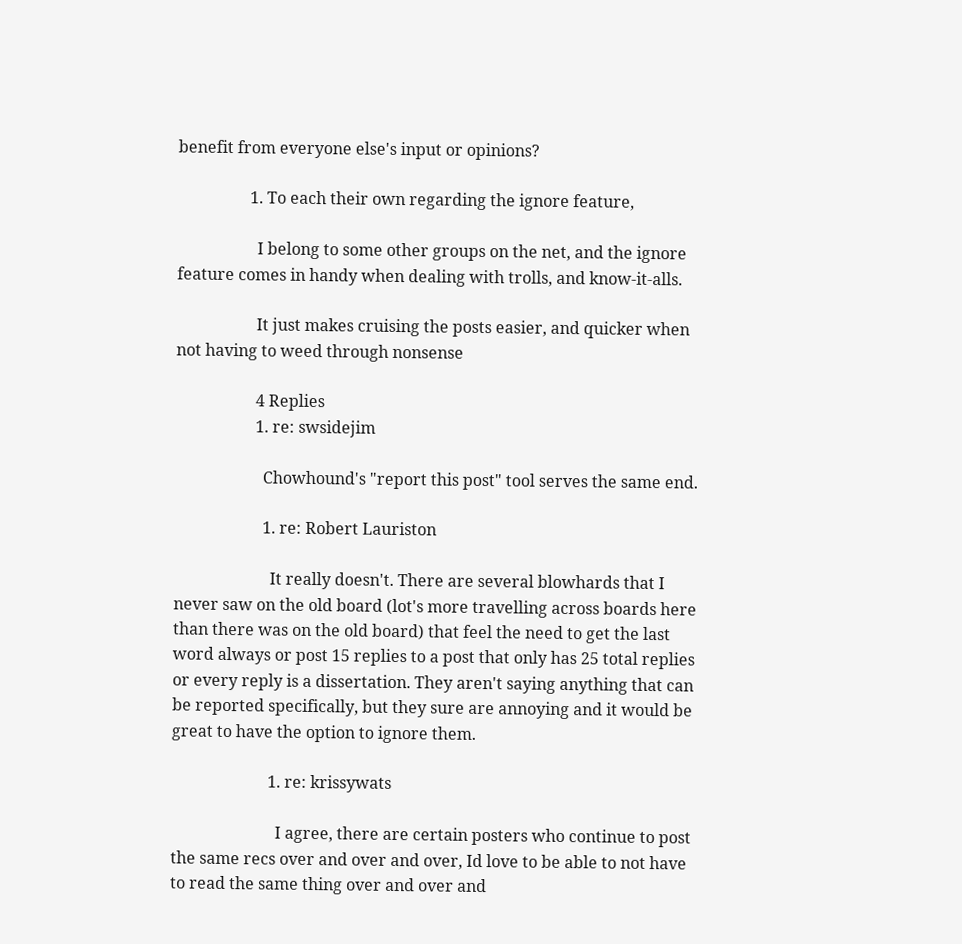benefit from everyone else's input or opinions?

                  1. To each their own regarding the ignore feature,

                    I belong to some other groups on the net, and the ignore feature comes in handy when dealing with trolls, and know-it-alls.

                    It just makes cruising the posts easier, and quicker when not having to weed through nonsense

                    4 Replies
                    1. re: swsidejim

                      Chowhound's "report this post" tool serves the same end.

                      1. re: Robert Lauriston

                        It really doesn't. There are several blowhards that I never saw on the old board (lot's more travelling across boards here than there was on the old board) that feel the need to get the last word always or post 15 replies to a post that only has 25 total replies or every reply is a dissertation. They aren't saying anything that can be reported specifically, but they sure are annoying and it would be great to have the option to ignore them.

                        1. re: krissywats

                          I agree, there are certain posters who continue to post the same recs over and over and over, Id love to be able to not have to read the same thing over and over and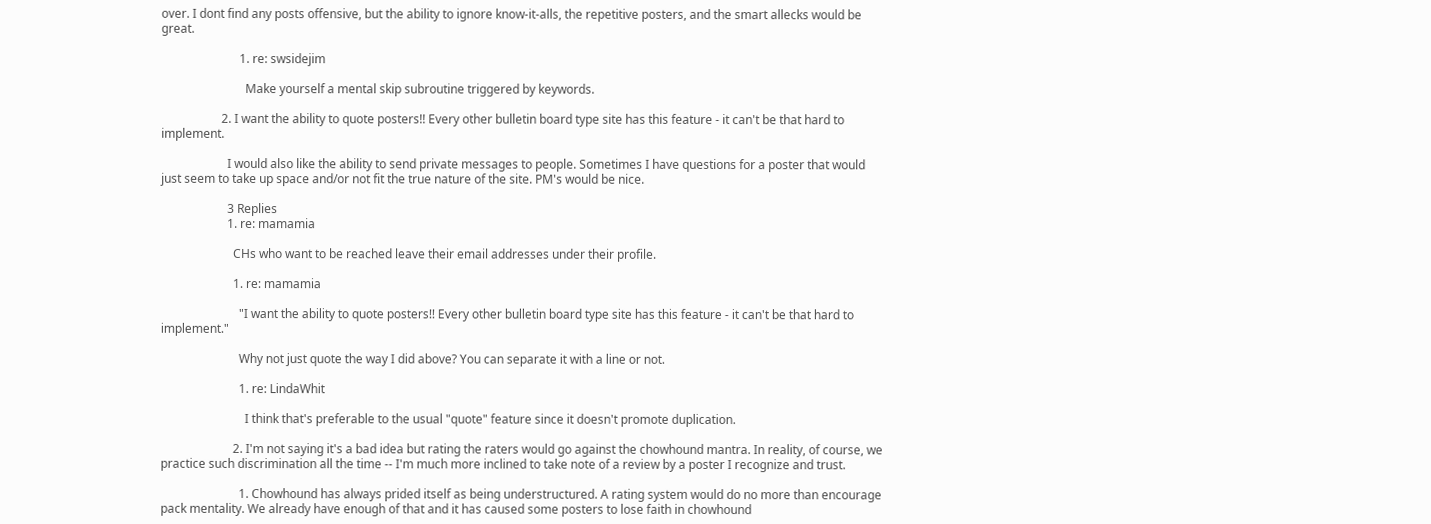over. I dont find any posts offensive, but the ability to ignore know-it-alls, the repetitive posters, and the smart allecks would be great.

                          1. re: swsidejim

                            Make yourself a mental skip subroutine triggered by keywords.

                    2. I want the ability to quote posters!! Every other bulletin board type site has this feature - it can't be that hard to implement.

                      I would also like the ability to send private messages to people. Sometimes I have questions for a poster that would just seem to take up space and/or not fit the true nature of the site. PM's would be nice.

                      3 Replies
                      1. re: mamamia

                        CHs who want to be reached leave their email addresses under their profile.

                        1. re: mamamia

                          "I want the ability to quote posters!! Every other bulletin board type site has this feature - it can't be that hard to implement."

                          Why not just quote the way I did above? You can separate it with a line or not.

                          1. re: LindaWhit

                            I think that's preferable to the usual "quote" feature since it doesn't promote duplication.

                        2. I'm not saying it's a bad idea but rating the raters would go against the chowhound mantra. In reality, of course, we practice such discrimination all the time -- I'm much more inclined to take note of a review by a poster I recognize and trust.

                          1. Chowhound has always prided itself as being understructured. A rating system would do no more than encourage pack mentality. We already have enough of that and it has caused some posters to lose faith in chowhound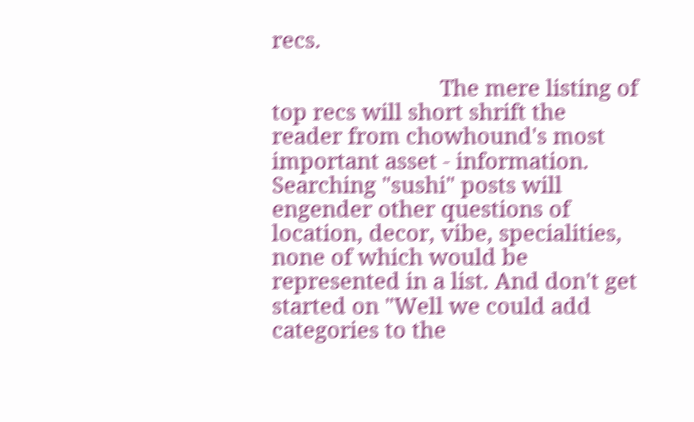recs.

                            The mere listing of top recs will short shrift the reader from chowhound's most important asset - information. Searching "sushi" posts will engender other questions of location, decor, vibe, specialities, none of which would be represented in a list. And don't get started on "Well we could add categories to the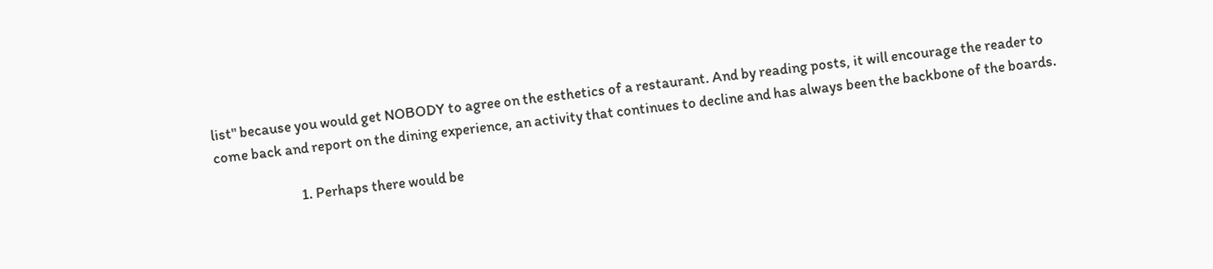list" because you would get NOBODY to agree on the esthetics of a restaurant. And by reading posts, it will encourage the reader to come back and report on the dining experience, an activity that continues to decline and has always been the backbone of the boards.

                            1. Perhaps there would be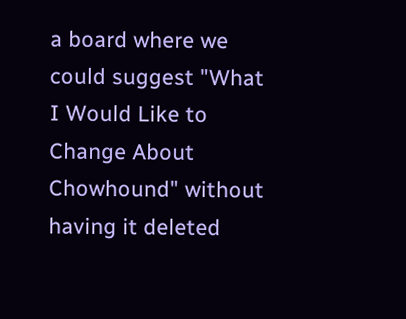a board where we could suggest "What I Would Like to Change About Chowhound" without having it deleted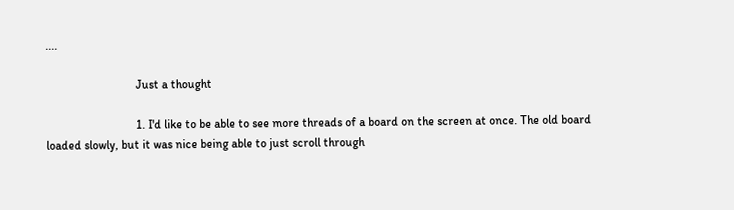....

                              Just a thought

                              1. I'd like to be able to see more threads of a board on the screen at once. The old board loaded slowly, but it was nice being able to just scroll through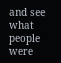and see what people were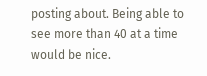posting about. Being able to see more than 40 at a time would be nice.